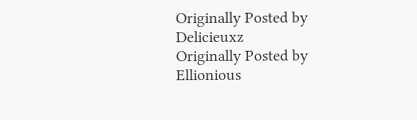Originally Posted by Delicieuxz
Originally Posted by Ellionious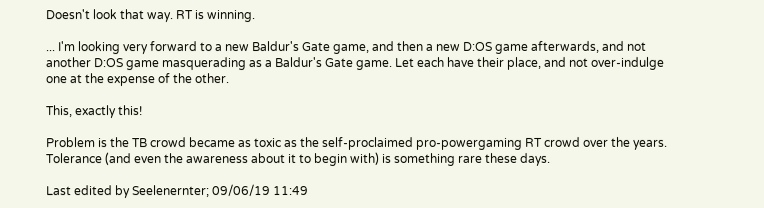Doesn't look that way. RT is winning.

... I'm looking very forward to a new Baldur's Gate game, and then a new D:OS game afterwards, and not another D:OS game masquerading as a Baldur's Gate game. Let each have their place, and not over-indulge one at the expense of the other.

This, exactly this!

Problem is the TB crowd became as toxic as the self-proclaimed pro-powergaming RT crowd over the years. Tolerance (and even the awareness about it to begin with) is something rare these days.

Last edited by Seelenernter; 09/06/19 11:49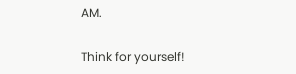AM.

Think for yourself!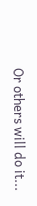Or others will do it...